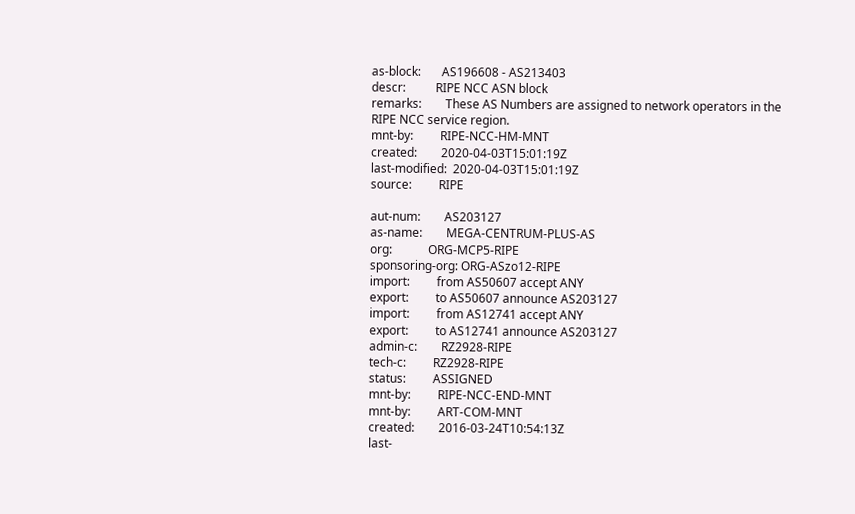as-block:       AS196608 - AS213403
descr:          RIPE NCC ASN block
remarks:        These AS Numbers are assigned to network operators in the RIPE NCC service region.
mnt-by:         RIPE-NCC-HM-MNT
created:        2020-04-03T15:01:19Z
last-modified:  2020-04-03T15:01:19Z
source:         RIPE

aut-num:        AS203127
as-name:        MEGA-CENTRUM-PLUS-AS
org:            ORG-MCP5-RIPE
sponsoring-org: ORG-ASzo12-RIPE
import:         from AS50607 accept ANY
export:         to AS50607 announce AS203127
import:         from AS12741 accept ANY
export:         to AS12741 announce AS203127
admin-c:        RZ2928-RIPE
tech-c:         RZ2928-RIPE
status:         ASSIGNED
mnt-by:         RIPE-NCC-END-MNT
mnt-by:         ART-COM-MNT
created:        2016-03-24T10:54:13Z
last-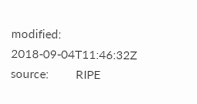modified:  2018-09-04T11:46:32Z
source:         RIPE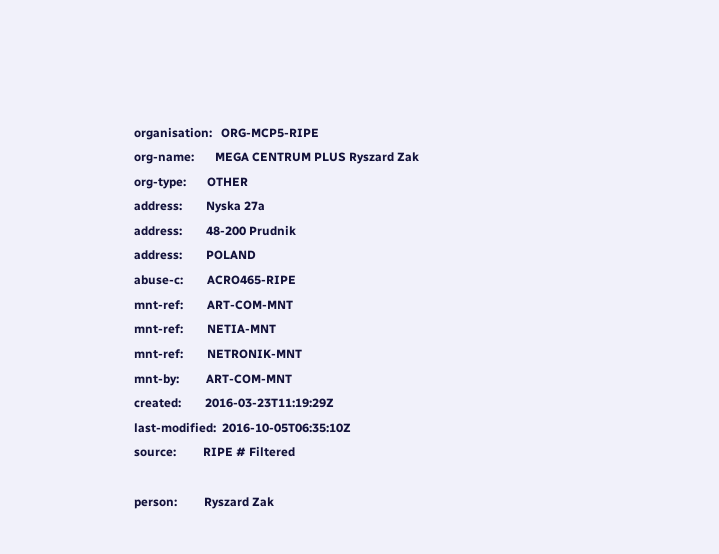organisation:   ORG-MCP5-RIPE
org-name:       MEGA CENTRUM PLUS Ryszard Zak
org-type:       OTHER
address:        Nyska 27a
address:        48-200 Prudnik
address:        POLAND
abuse-c:        ACRO465-RIPE
mnt-ref:        ART-COM-MNT
mnt-ref:        NETIA-MNT
mnt-ref:        NETRONIK-MNT
mnt-by:         ART-COM-MNT
created:        2016-03-23T11:19:29Z
last-modified:  2016-10-05T06:35:10Z
source:         RIPE # Filtered

person:         Ryszard Zak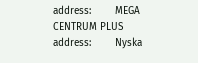address:        MEGA CENTRUM PLUS
address:        Nyska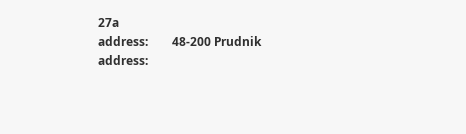27a
address:        48-200 Prudnik
address: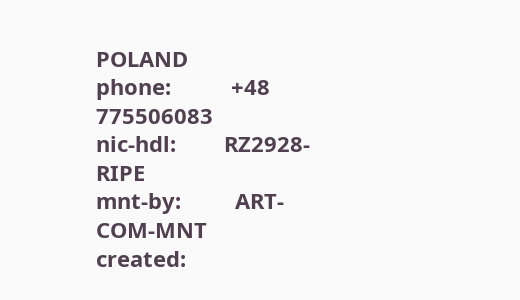POLAND
phone:          +48 775506083
nic-hdl:        RZ2928-RIPE
mnt-by:         ART-COM-MNT
created: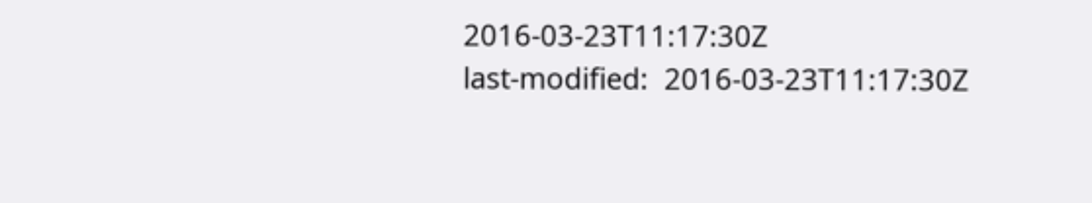2016-03-23T11:17:30Z
last-modified:  2016-03-23T11:17:30Z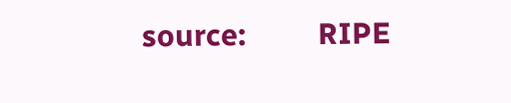source:         RIPE